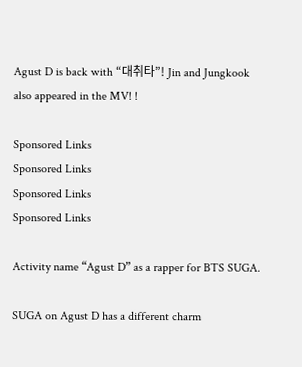Agust D is back with “대취타”! Jin and Jungkook also appeared in the MV! !

Sponsored Links
Sponsored Links
Sponsored Links
Sponsored Links

Activity name “Agust D” as a rapper for BTS SUGA.

SUGA on Agust D has a different charm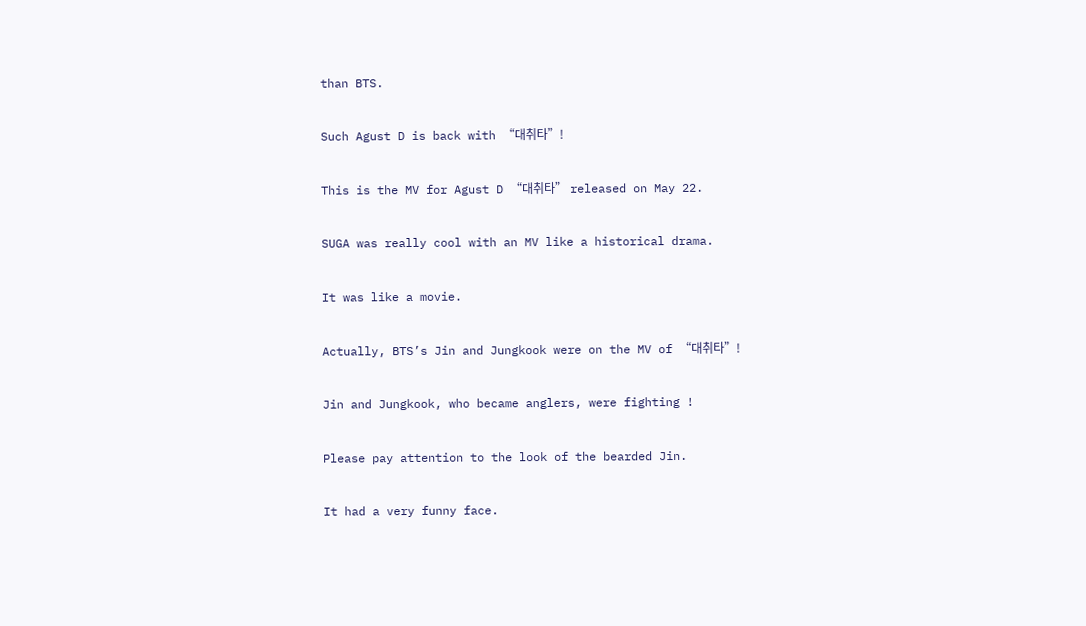than BTS.

Such Agust D is back with “대취타”!

This is the MV for Agust D “대취타” released on May 22.

SUGA was really cool with an MV like a historical drama.

It was like a movie.

Actually, BTS’s Jin and Jungkook were on the MV of “대취타”!

Jin and Jungkook, who became anglers, were fighting !

Please pay attention to the look of the bearded Jin.

It had a very funny face.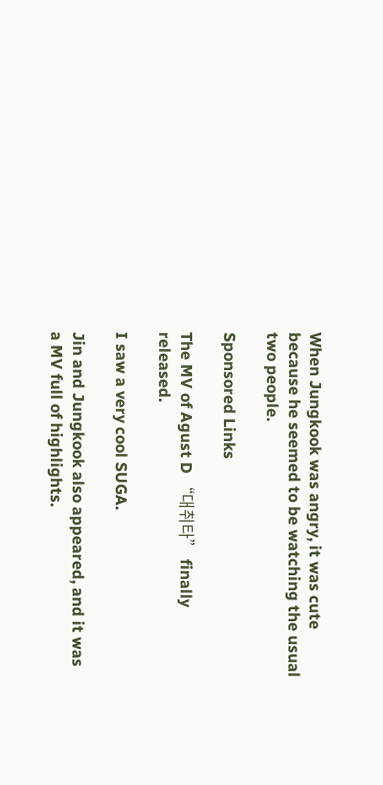When Jungkook was angry, it was cute because he seemed to be watching the usual two people.

Sponsored Links

The MV of Agust D “대취타” finally released.

I saw a very cool SUGA.

Jin and Jungkook also appeared, and it was a MV full of highlights.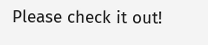Please check it out!